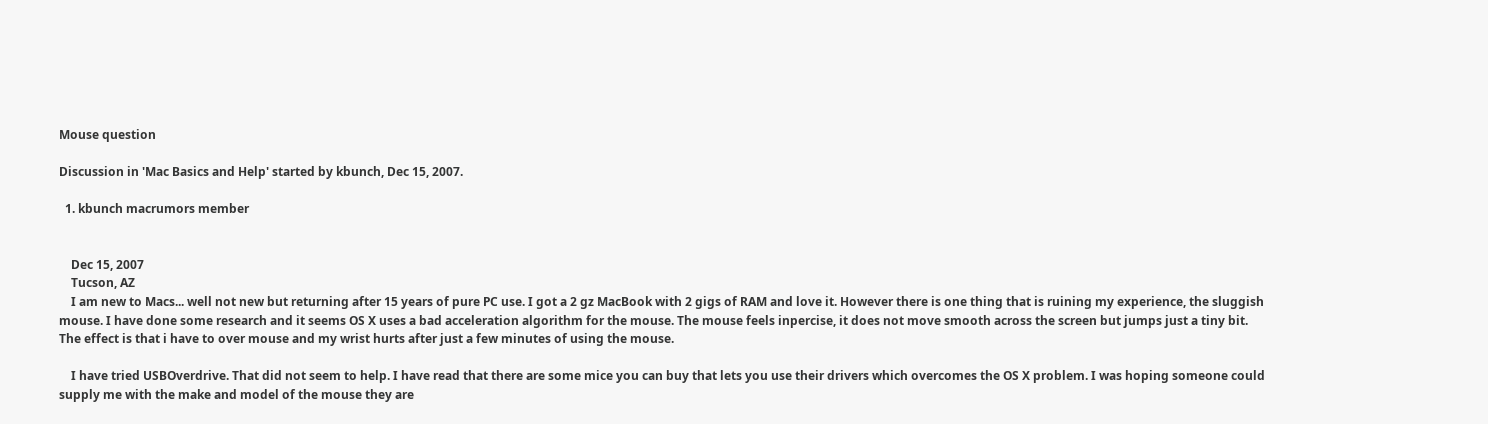Mouse question

Discussion in 'Mac Basics and Help' started by kbunch, Dec 15, 2007.

  1. kbunch macrumors member


    Dec 15, 2007
    Tucson, AZ
    I am new to Macs... well not new but returning after 15 years of pure PC use. I got a 2 gz MacBook with 2 gigs of RAM and love it. However there is one thing that is ruining my experience, the sluggish mouse. I have done some research and it seems OS X uses a bad acceleration algorithm for the mouse. The mouse feels inpercise, it does not move smooth across the screen but jumps just a tiny bit. The effect is that i have to over mouse and my wrist hurts after just a few minutes of using the mouse.

    I have tried USBOverdrive. That did not seem to help. I have read that there are some mice you can buy that lets you use their drivers which overcomes the OS X problem. I was hoping someone could supply me with the make and model of the mouse they are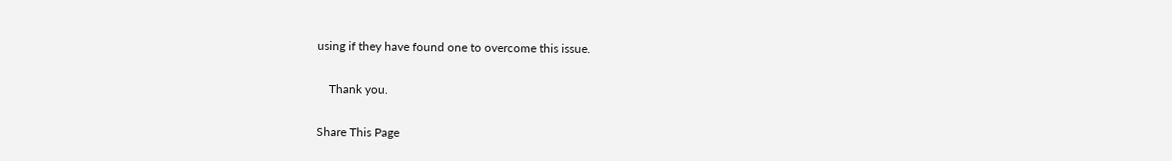using if they have found one to overcome this issue.

    Thank you.

Share This Page